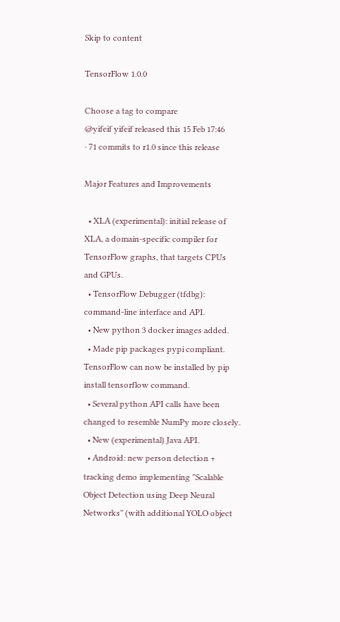Skip to content

TensorFlow 1.0.0

Choose a tag to compare
@yifeif yifeif released this 15 Feb 17:46
· 71 commits to r1.0 since this release

Major Features and Improvements

  • XLA (experimental): initial release of XLA, a domain-specific compiler for TensorFlow graphs, that targets CPUs and GPUs.
  • TensorFlow Debugger (tfdbg): command-line interface and API.
  • New python 3 docker images added.
  • Made pip packages pypi compliant. TensorFlow can now be installed by pip install tensorflow command.
  • Several python API calls have been changed to resemble NumPy more closely.
  • New (experimental) Java API.
  • Android: new person detection + tracking demo implementing "Scalable Object Detection using Deep Neural Networks" (with additional YOLO object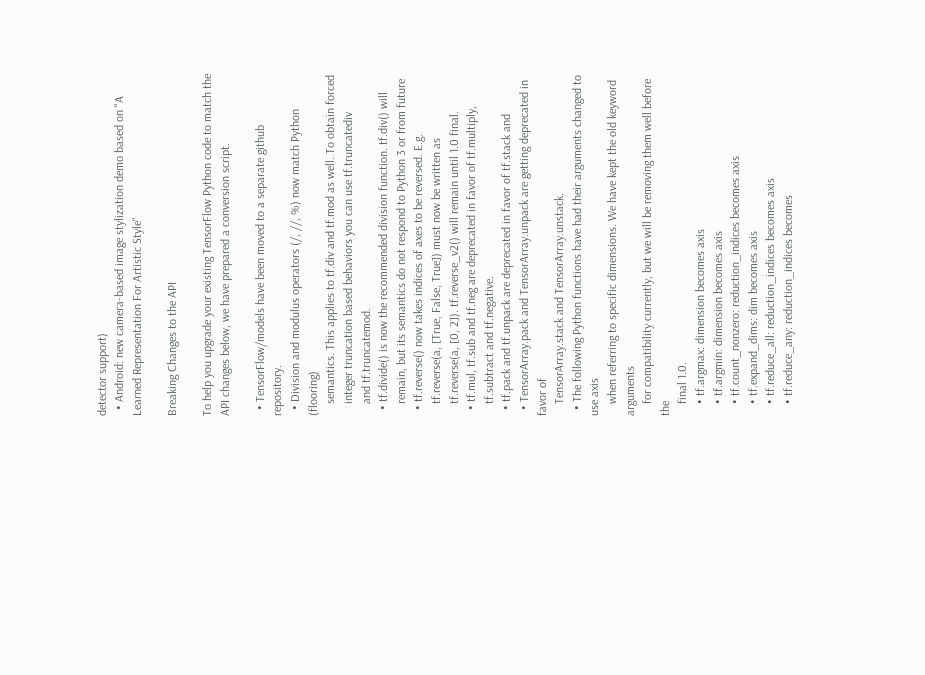detector support)
  • Android: new camera-based image stylization demo based on "A Learned Representation For Artistic Style"

Breaking Changes to the API

To help you upgrade your existing TensorFlow Python code to match the API changes below, we have prepared a conversion script.

  • TensorFlow/models have been moved to a separate github repository.
  • Division and modulus operators (/, //, %) now match Python (flooring)
    semantics. This applies to tf.div and tf.mod as well. To obtain forced
    integer truncation based behaviors you can use tf.truncatediv
    and tf.truncatemod.
  • tf.divide() is now the recommended division function. tf.div() will
    remain, but its semantics do not respond to Python 3 or from future
  • tf.reverse() now takes indices of axes to be reversed. E.g.
    tf.reverse(a, [True, False, True]) must now be written as
    tf.reverse(a, [0, 2]). tf.reverse_v2() will remain until 1.0 final.
  • tf.mul, tf.sub and tf.neg are deprecated in favor of tf.multiply,
    tf.subtract and tf.negative.
  • tf.pack and tf.unpack are deprecated in favor of tf.stack and
  • TensorArray.pack and TensorArray.unpack are getting deprecated in favor of
    TensorArray.stack and TensorArray.unstack.
  • The following Python functions have had their arguments changed to use axis
    when referring to specific dimensions. We have kept the old keyword arguments
    for compatibility currently, but we will be removing them well before the
    final 1.0.
    • tf.argmax: dimension becomes axis
    • tf.argmin: dimension becomes axis
    • tf.count_nonzero: reduction_indices becomes axis
    • tf.expand_dims: dim becomes axis
    • tf.reduce_all: reduction_indices becomes axis
    • tf.reduce_any: reduction_indices becomes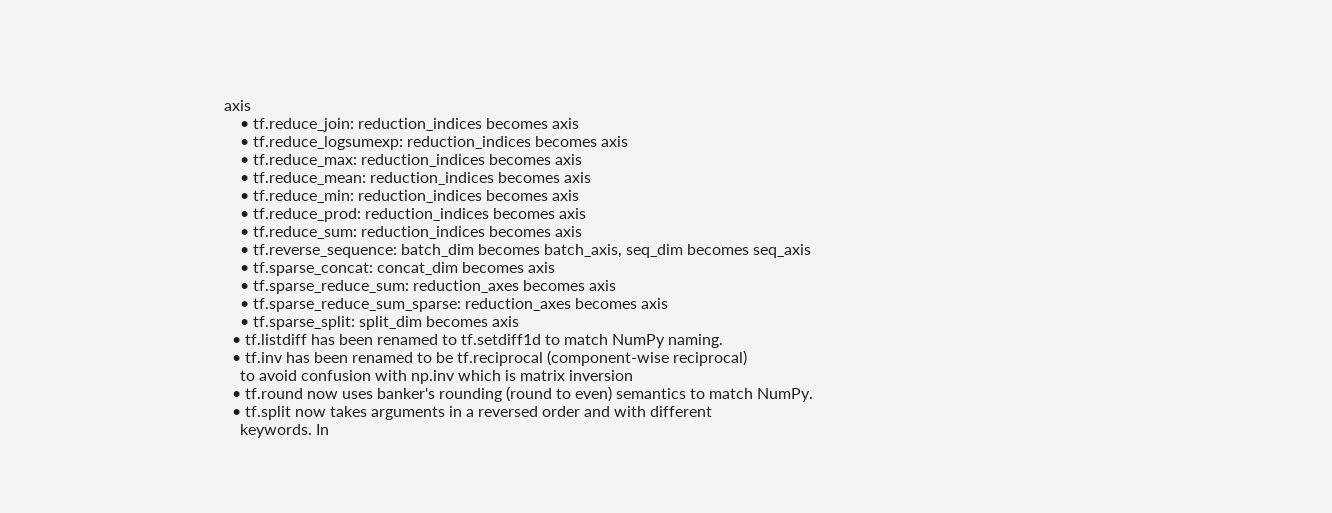axis
    • tf.reduce_join: reduction_indices becomes axis
    • tf.reduce_logsumexp: reduction_indices becomes axis
    • tf.reduce_max: reduction_indices becomes axis
    • tf.reduce_mean: reduction_indices becomes axis
    • tf.reduce_min: reduction_indices becomes axis
    • tf.reduce_prod: reduction_indices becomes axis
    • tf.reduce_sum: reduction_indices becomes axis
    • tf.reverse_sequence: batch_dim becomes batch_axis, seq_dim becomes seq_axis
    • tf.sparse_concat: concat_dim becomes axis
    • tf.sparse_reduce_sum: reduction_axes becomes axis
    • tf.sparse_reduce_sum_sparse: reduction_axes becomes axis
    • tf.sparse_split: split_dim becomes axis
  • tf.listdiff has been renamed to tf.setdiff1d to match NumPy naming.
  • tf.inv has been renamed to be tf.reciprocal (component-wise reciprocal)
    to avoid confusion with np.inv which is matrix inversion
  • tf.round now uses banker's rounding (round to even) semantics to match NumPy.
  • tf.split now takes arguments in a reversed order and with different
    keywords. In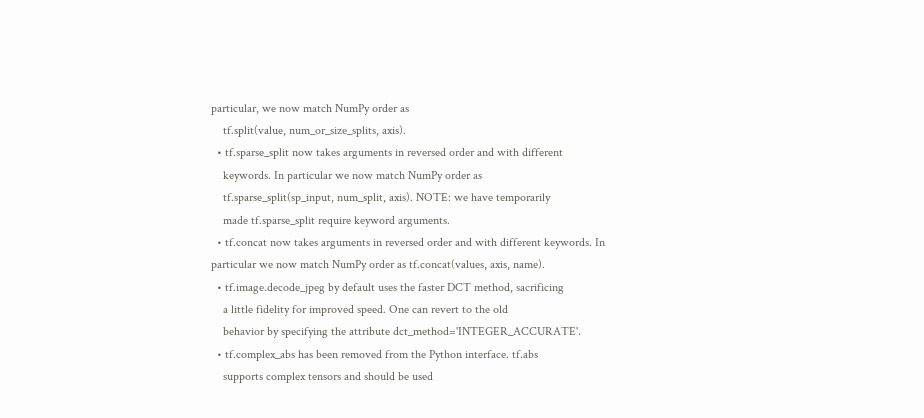particular, we now match NumPy order as
    tf.split(value, num_or_size_splits, axis).
  • tf.sparse_split now takes arguments in reversed order and with different
    keywords. In particular we now match NumPy order as
    tf.sparse_split(sp_input, num_split, axis). NOTE: we have temporarily
    made tf.sparse_split require keyword arguments.
  • tf.concat now takes arguments in reversed order and with different keywords. In particular we now match NumPy order as tf.concat(values, axis, name).
  • tf.image.decode_jpeg by default uses the faster DCT method, sacrificing
    a little fidelity for improved speed. One can revert to the old
    behavior by specifying the attribute dct_method='INTEGER_ACCURATE'.
  • tf.complex_abs has been removed from the Python interface. tf.abs
    supports complex tensors and should be used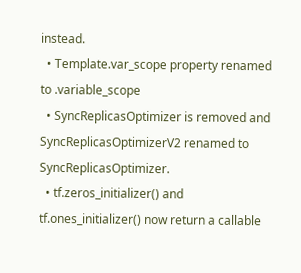instead.
  • Template.var_scope property renamed to .variable_scope
  • SyncReplicasOptimizer is removed and SyncReplicasOptimizerV2 renamed to SyncReplicasOptimizer.
  • tf.zeros_initializer() and tf.ones_initializer() now return a callable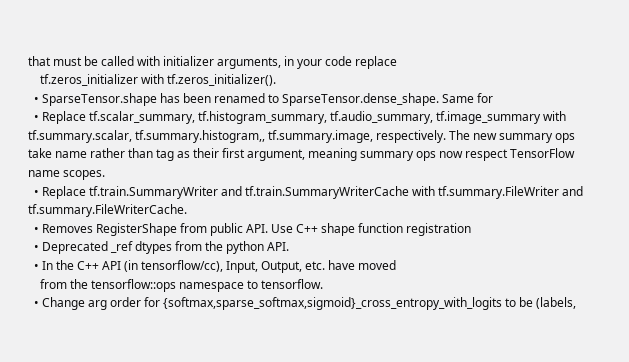that must be called with initializer arguments, in your code replace
    tf.zeros_initializer with tf.zeros_initializer().
  • SparseTensor.shape has been renamed to SparseTensor.dense_shape. Same for
  • Replace tf.scalar_summary, tf.histogram_summary, tf.audio_summary, tf.image_summary with tf.summary.scalar, tf.summary.histogram,, tf.summary.image, respectively. The new summary ops take name rather than tag as their first argument, meaning summary ops now respect TensorFlow name scopes.
  • Replace tf.train.SummaryWriter and tf.train.SummaryWriterCache with tf.summary.FileWriter and tf.summary.FileWriterCache.
  • Removes RegisterShape from public API. Use C++ shape function registration
  • Deprecated _ref dtypes from the python API.
  • In the C++ API (in tensorflow/cc), Input, Output, etc. have moved
    from the tensorflow::ops namespace to tensorflow.
  • Change arg order for {softmax,sparse_softmax,sigmoid}_cross_entropy_with_logits to be (labels,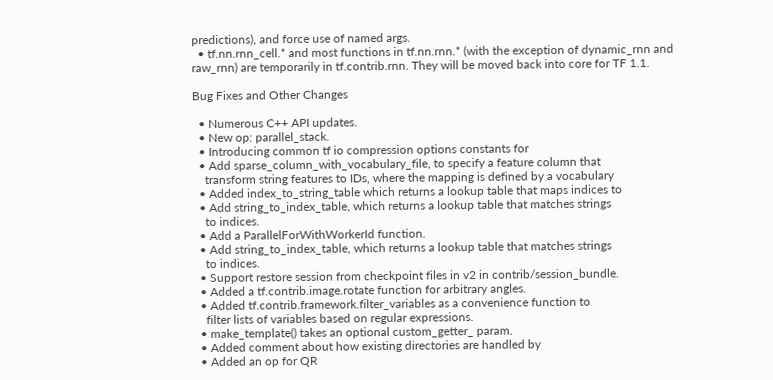predictions), and force use of named args.
  • tf.nn.rnn_cell.* and most functions in tf.nn.rnn.* (with the exception of dynamic_rnn and raw_rnn) are temporarily in tf.contrib.rnn. They will be moved back into core for TF 1.1.

Bug Fixes and Other Changes

  • Numerous C++ API updates.
  • New op: parallel_stack.
  • Introducing common tf io compression options constants for
  • Add sparse_column_with_vocabulary_file, to specify a feature column that
    transform string features to IDs, where the mapping is defined by a vocabulary
  • Added index_to_string_table which returns a lookup table that maps indices to
  • Add string_to_index_table, which returns a lookup table that matches strings
    to indices.
  • Add a ParallelForWithWorkerId function.
  • Add string_to_index_table, which returns a lookup table that matches strings
    to indices.
  • Support restore session from checkpoint files in v2 in contrib/session_bundle.
  • Added a tf.contrib.image.rotate function for arbitrary angles.
  • Added tf.contrib.framework.filter_variables as a convenience function to
    filter lists of variables based on regular expressions.
  • make_template() takes an optional custom_getter_ param.
  • Added comment about how existing directories are handled by
  • Added an op for QR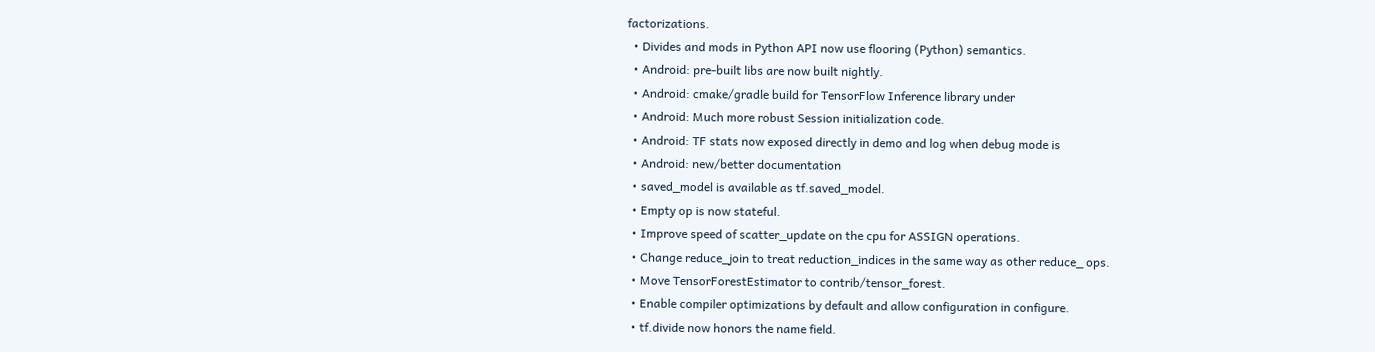factorizations.
  • Divides and mods in Python API now use flooring (Python) semantics.
  • Android: pre-built libs are now built nightly.
  • Android: cmake/gradle build for TensorFlow Inference library under
  • Android: Much more robust Session initialization code.
  • Android: TF stats now exposed directly in demo and log when debug mode is
  • Android: new/better documentation
  • saved_model is available as tf.saved_model.
  • Empty op is now stateful.
  • Improve speed of scatter_update on the cpu for ASSIGN operations.
  • Change reduce_join to treat reduction_indices in the same way as other reduce_ ops.
  • Move TensorForestEstimator to contrib/tensor_forest.
  • Enable compiler optimizations by default and allow configuration in configure.
  • tf.divide now honors the name field.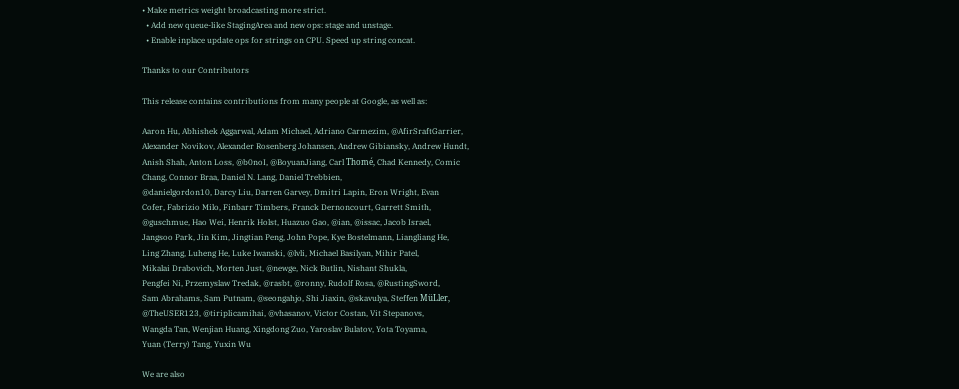• Make metrics weight broadcasting more strict.
  • Add new queue-like StagingArea and new ops: stage and unstage.
  • Enable inplace update ops for strings on CPU. Speed up string concat.

Thanks to our Contributors

This release contains contributions from many people at Google, as well as:

Aaron Hu, Abhishek Aggarwal, Adam Michael, Adriano Carmezim, @AfirSraftGarrier,
Alexander Novikov, Alexander Rosenberg Johansen, Andrew Gibiansky, Andrew Hundt,
Anish Shah, Anton Loss, @b0noI, @BoyuanJiang, Carl Thomé, Chad Kennedy, Comic
Chang, Connor Braa, Daniel N. Lang, Daniel Trebbien,
@danielgordon10, Darcy Liu, Darren Garvey, Dmitri Lapin, Eron Wright, Evan
Cofer, Fabrizio Milo, Finbarr Timbers, Franck Dernoncourt, Garrett Smith,
@guschmue, Hao Wei, Henrik Holst, Huazuo Gao, @ian, @issac, Jacob Israel,
Jangsoo Park, Jin Kim, Jingtian Peng, John Pope, Kye Bostelmann, Liangliang He,
Ling Zhang, Luheng He, Luke Iwanski, @lvli, Michael Basilyan, Mihir Patel,
Mikalai Drabovich, Morten Just, @newge, Nick Butlin, Nishant Shukla,
Pengfei Ni, Przemyslaw Tredak, @rasbt, @ronny, Rudolf Rosa, @RustingSword,
Sam Abrahams, Sam Putnam, @seongahjo, Shi Jiaxin, @skavulya, Steffen MüLler,
@TheUSER123, @tiriplicamihai, @vhasanov, Victor Costan, Vit Stepanovs,
Wangda Tan, Wenjian Huang, Xingdong Zuo, Yaroslav Bulatov, Yota Toyama,
Yuan (Terry) Tang, Yuxin Wu

We are also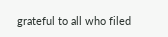grateful to all who filed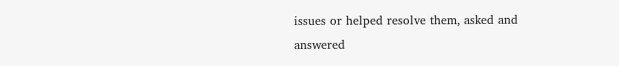issues or helped resolve them, asked and
answered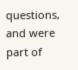questions, and were part of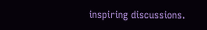inspiring discussions.